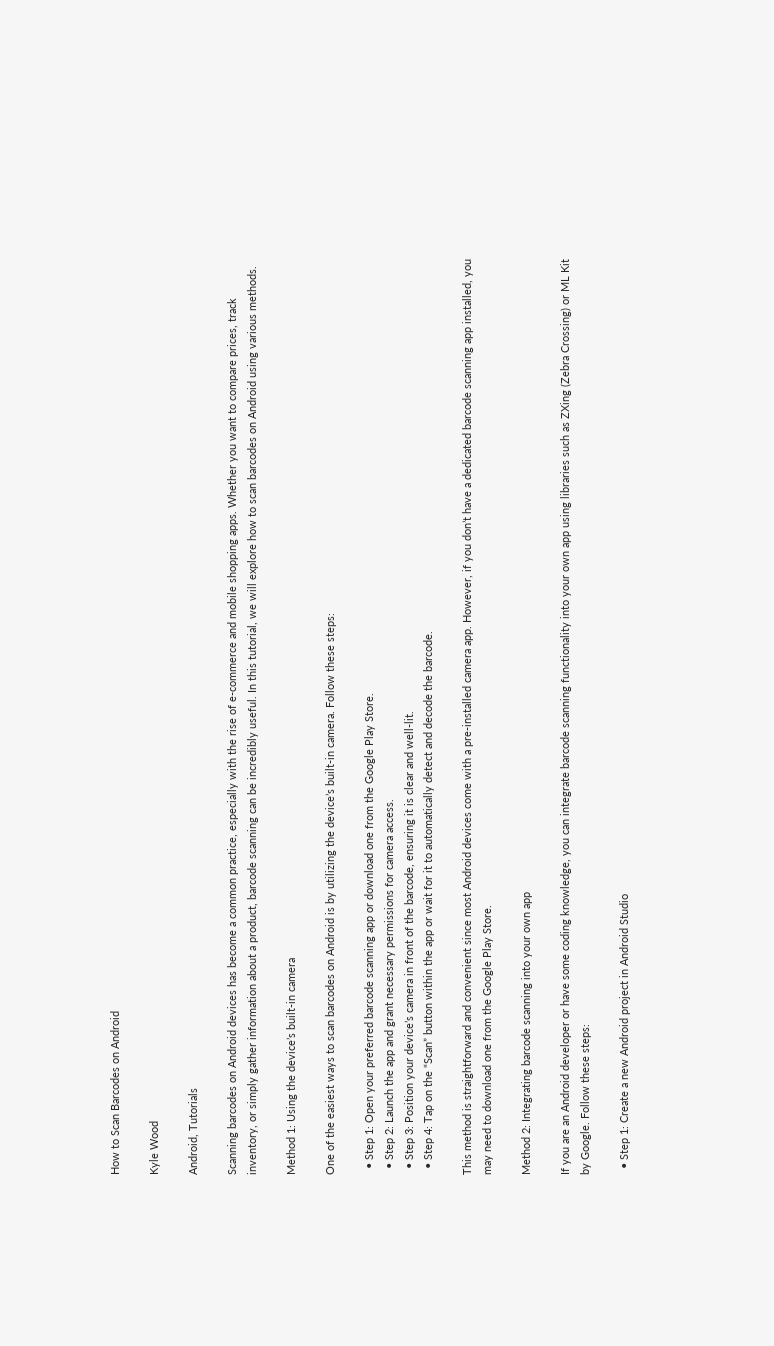How to Scan Barcodes on Android

Kyle Wood

Android, Tutorials

Scanning barcodes on Android devices has become a common practice, especially with the rise of e-commerce and mobile shopping apps. Whether you want to compare prices, track inventory, or simply gather information about a product, barcode scanning can be incredibly useful. In this tutorial, we will explore how to scan barcodes on Android using various methods.

Method 1: Using the device’s built-in camera

One of the easiest ways to scan barcodes on Android is by utilizing the device’s built-in camera. Follow these steps:

  • Step 1: Open your preferred barcode scanning app or download one from the Google Play Store.
  • Step 2: Launch the app and grant necessary permissions for camera access.
  • Step 3: Position your device’s camera in front of the barcode, ensuring it is clear and well-lit.
  • Step 4: Tap on the “Scan” button within the app or wait for it to automatically detect and decode the barcode.

This method is straightforward and convenient since most Android devices come with a pre-installed camera app. However, if you don’t have a dedicated barcode scanning app installed, you may need to download one from the Google Play Store.

Method 2: Integrating barcode scanning into your own app

If you are an Android developer or have some coding knowledge, you can integrate barcode scanning functionality into your own app using libraries such as ZXing (Zebra Crossing) or ML Kit by Google. Follow these steps:

  • Step 1: Create a new Android project in Android Studio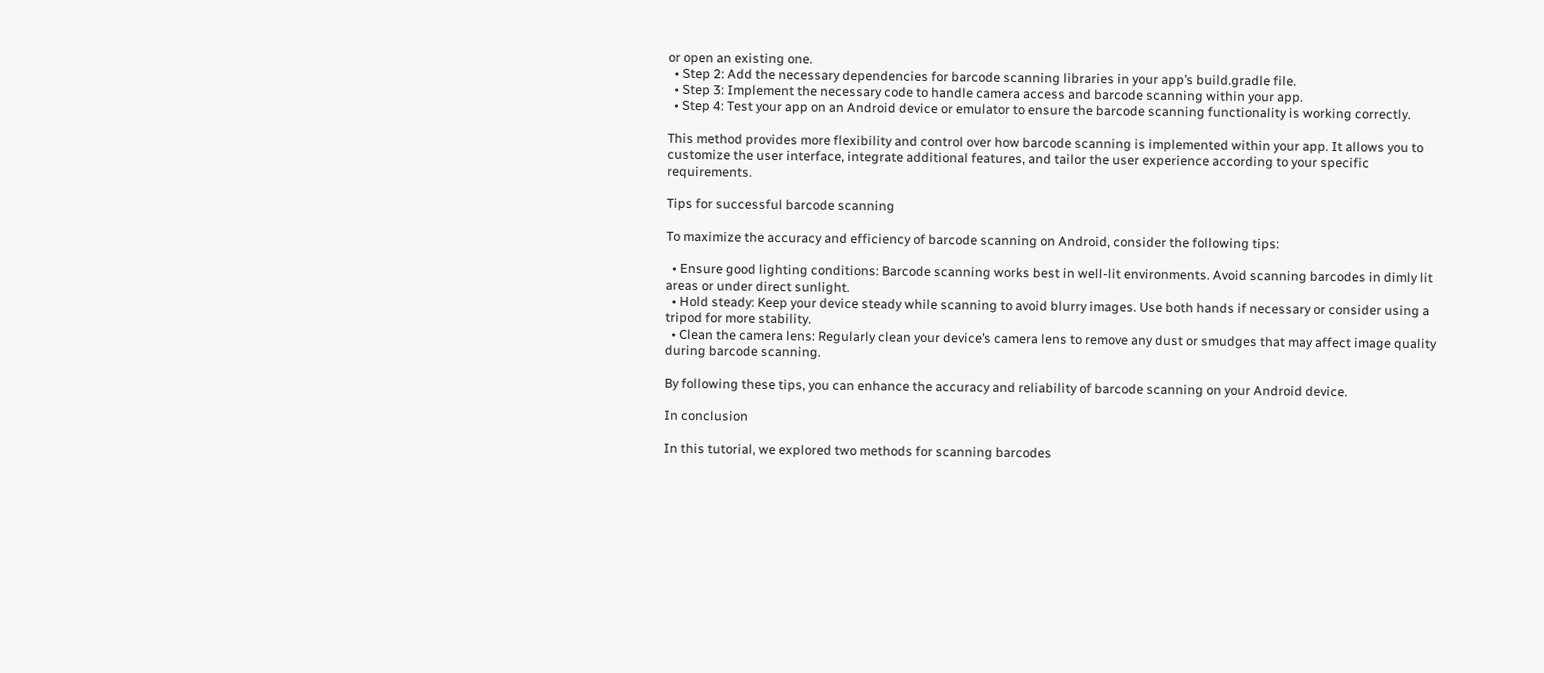or open an existing one.
  • Step 2: Add the necessary dependencies for barcode scanning libraries in your app’s build.gradle file.
  • Step 3: Implement the necessary code to handle camera access and barcode scanning within your app.
  • Step 4: Test your app on an Android device or emulator to ensure the barcode scanning functionality is working correctly.

This method provides more flexibility and control over how barcode scanning is implemented within your app. It allows you to customize the user interface, integrate additional features, and tailor the user experience according to your specific requirements.

Tips for successful barcode scanning

To maximize the accuracy and efficiency of barcode scanning on Android, consider the following tips:

  • Ensure good lighting conditions: Barcode scanning works best in well-lit environments. Avoid scanning barcodes in dimly lit areas or under direct sunlight.
  • Hold steady: Keep your device steady while scanning to avoid blurry images. Use both hands if necessary or consider using a tripod for more stability.
  • Clean the camera lens: Regularly clean your device’s camera lens to remove any dust or smudges that may affect image quality during barcode scanning.

By following these tips, you can enhance the accuracy and reliability of barcode scanning on your Android device.

In conclusion

In this tutorial, we explored two methods for scanning barcodes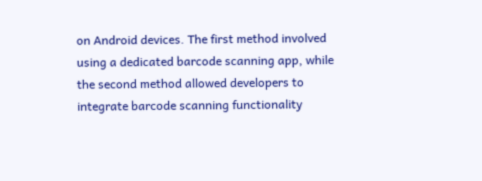on Android devices. The first method involved using a dedicated barcode scanning app, while the second method allowed developers to integrate barcode scanning functionality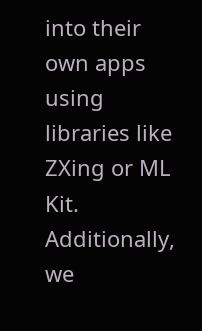into their own apps using libraries like ZXing or ML Kit. Additionally, we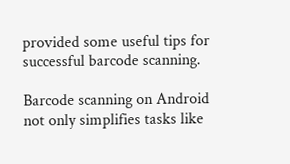provided some useful tips for successful barcode scanning.

Barcode scanning on Android not only simplifies tasks like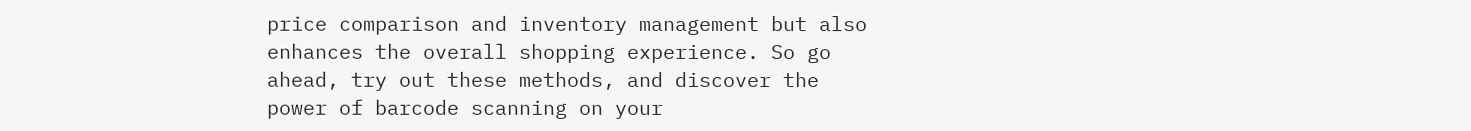price comparison and inventory management but also enhances the overall shopping experience. So go ahead, try out these methods, and discover the power of barcode scanning on your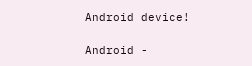Android device!

Android -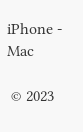iPhone - Mac

 © 2023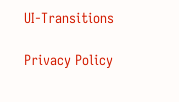UI-Transitions

Privacy Policy